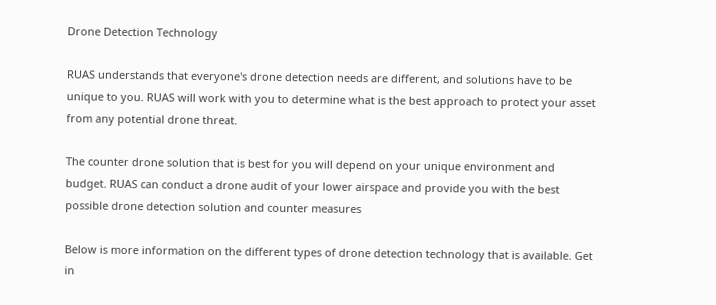Drone Detection Technology

RUAS understands that everyone's drone detection needs are different, and solutions have to be unique to you. RUAS will work with you to determine what is the best approach to protect your asset from any potential drone threat.

The counter drone solution that is best for you will depend on your unique environment and budget. RUAS can conduct a drone audit of your lower airspace and provide you with the best possible drone detection solution and counter measures

Below is more information on the different types of drone detection technology that is available. Get in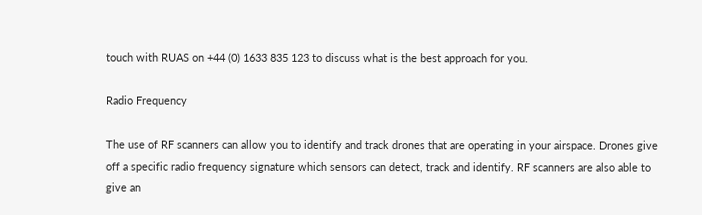touch with RUAS on +44 (0) 1633 835 123 to discuss what is the best approach for you.

Radio Frequency

The use of RF scanners can allow you to identify and track drones that are operating in your airspace. Drones give off a specific radio frequency signature which sensors can detect, track and identify. RF scanners are also able to give an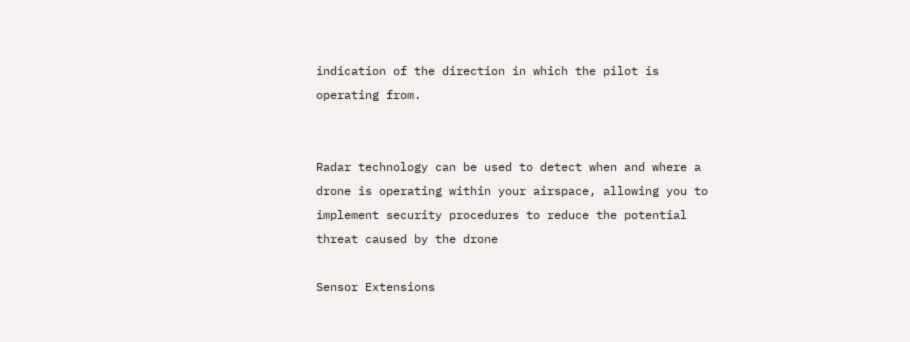indication of the direction in which the pilot is operating from.


Radar technology can be used to detect when and where a drone is operating within your airspace, allowing you to implement security procedures to reduce the potential threat caused by the drone

Sensor Extensions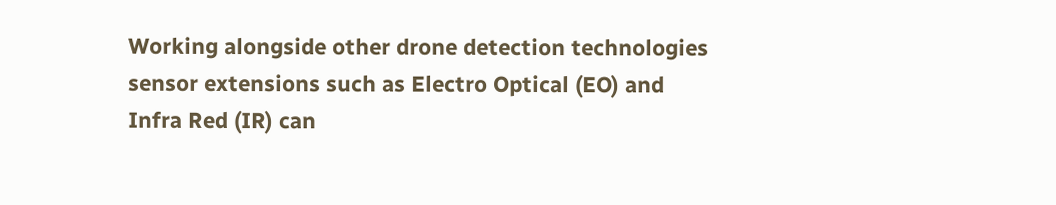Working alongside other drone detection technologies sensor extensions such as Electro Optical (EO) and Infra Red (IR) can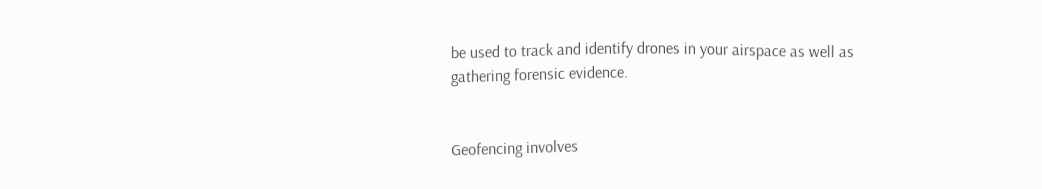be used to track and identify drones in your airspace as well as gathering forensic evidence.


Geofencing involves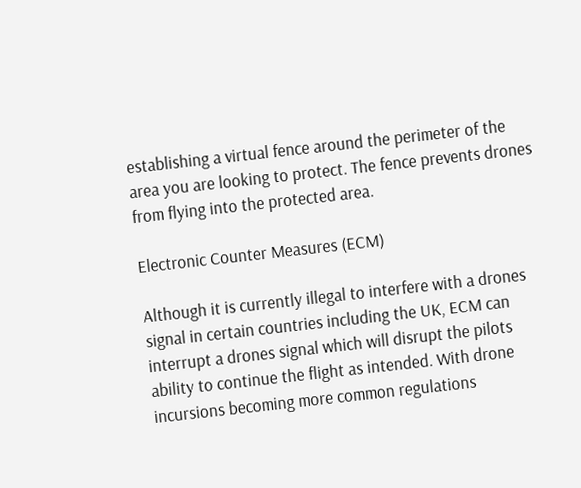establishing a virtual fence around the perimeter of the area you are looking to protect. The fence prevents drones from flying into the protected area.

Electronic Counter Measures (ECM)

Although it is currently illegal to interfere with a drones signal in certain countries including the UK, ECM can interrupt a drones signal which will disrupt the pilots ability to continue the flight as intended. With drone incursions becoming more common regulations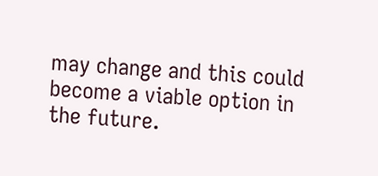may change and this could become a viable option in the future.